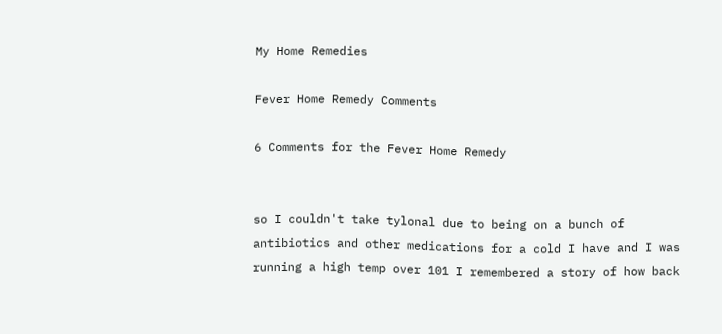My Home Remedies

Fever Home Remedy Comments

6 Comments for the Fever Home Remedy


so I couldn't take tylonal due to being on a bunch of antibiotics and other medications for a cold I have and I was running a high temp over 101 I remembered a story of how back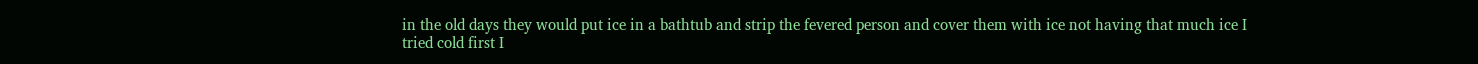in the old days they would put ice in a bathtub and strip the fevered person and cover them with ice not having that much ice I tried cold first I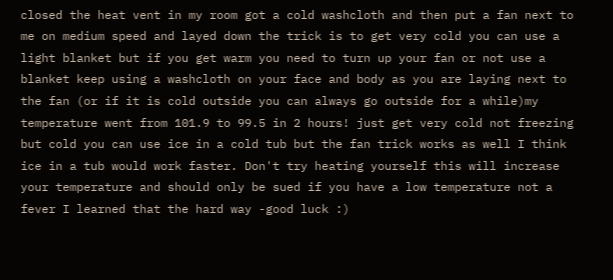closed the heat vent in my room got a cold washcloth and then put a fan next to me on medium speed and layed down the trick is to get very cold you can use a light blanket but if you get warm you need to turn up your fan or not use a blanket keep using a washcloth on your face and body as you are laying next to the fan (or if it is cold outside you can always go outside for a while)my temperature went from 101.9 to 99.5 in 2 hours! just get very cold not freezing but cold you can use ice in a cold tub but the fan trick works as well I think ice in a tub would work faster. Don't try heating yourself this will increase your temperature and should only be sued if you have a low temperature not a fever I learned that the hard way -good luck :)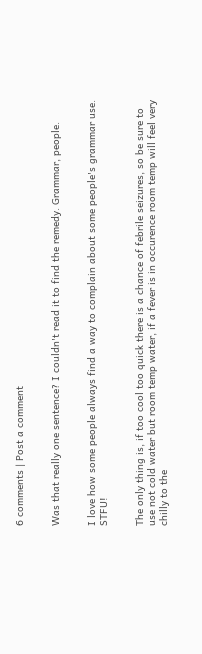6 comments | Post a comment


Was that really one sentence? I couldn't read it to find the remedy. Grammar, people.


I love how some people always find a way to complain about some people's grammar use. STFU!


The only thing is, if too cool too quick there is a chance of febrile seizures, so be sure to use not cold water but room temp water, if a fever is in occurence room temp will feel very chilly to the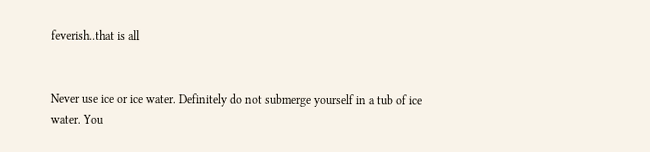feverish..that is all


Never use ice or ice water. Definitely do not submerge yourself in a tub of ice water. You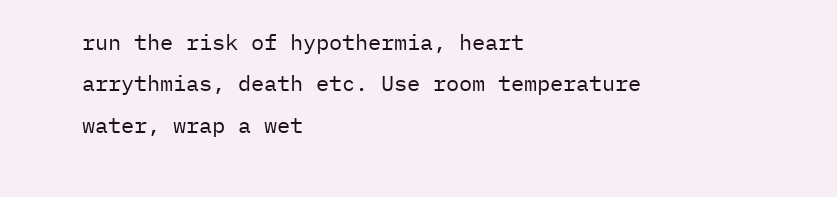run the risk of hypothermia, heart arrythmias, death etc. Use room temperature water, wrap a wet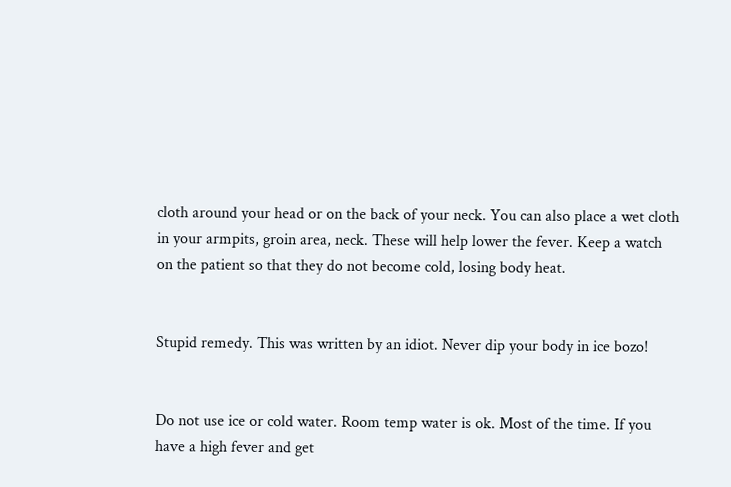cloth around your head or on the back of your neck. You can also place a wet cloth in your armpits, groin area, neck. These will help lower the fever. Keep a watch on the patient so that they do not become cold, losing body heat.


Stupid remedy. This was written by an idiot. Never dip your body in ice bozo!


Do not use ice or cold water. Room temp water is ok. Most of the time. If you have a high fever and get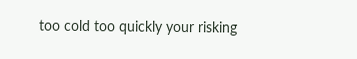too cold too quickly your risking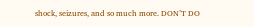shock, seizures, and so much more. DON’T DO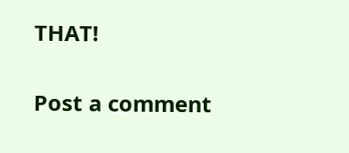THAT!

Post a comment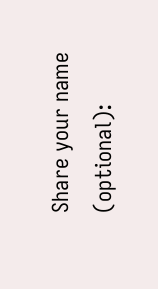Share your name (optional):